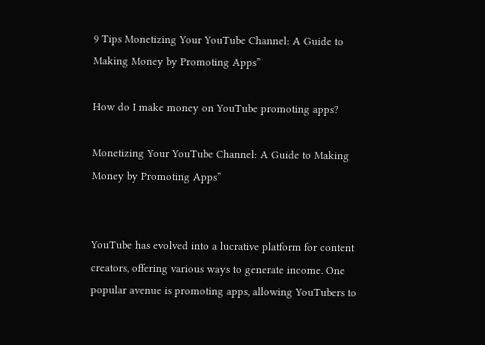9 Tips Monetizing Your YouTube Channel: A Guide to Making Money by Promoting Apps”

How do I make money on YouTube promoting apps?

Monetizing Your YouTube Channel: A Guide to Making Money by Promoting Apps”


YouTube has evolved into a lucrative platform for content creators, offering various ways to generate income. One popular avenue is promoting apps, allowing YouTubers to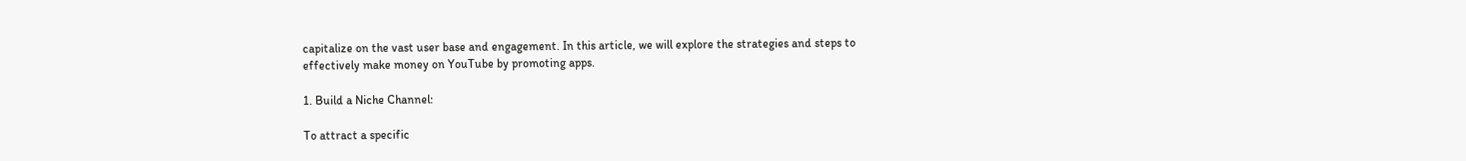capitalize on the vast user base and engagement. In this article, we will explore the strategies and steps to effectively make money on YouTube by promoting apps.

1. Build a Niche Channel:

To attract a specific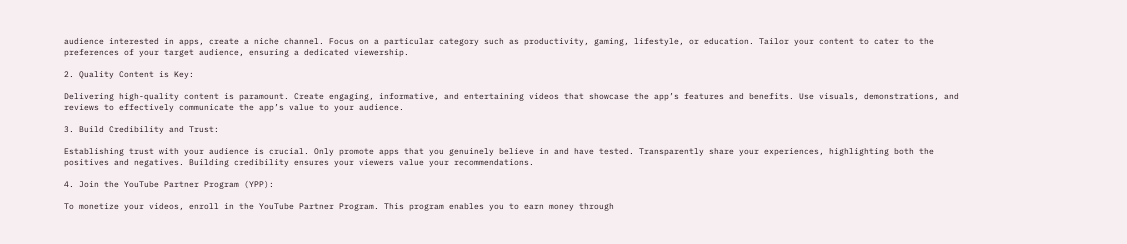audience interested in apps, create a niche channel. Focus on a particular category such as productivity, gaming, lifestyle, or education. Tailor your content to cater to the preferences of your target audience, ensuring a dedicated viewership.

2. Quality Content is Key:

Delivering high-quality content is paramount. Create engaging, informative, and entertaining videos that showcase the app’s features and benefits. Use visuals, demonstrations, and reviews to effectively communicate the app’s value to your audience.

3. Build Credibility and Trust:

Establishing trust with your audience is crucial. Only promote apps that you genuinely believe in and have tested. Transparently share your experiences, highlighting both the positives and negatives. Building credibility ensures your viewers value your recommendations.

4. Join the YouTube Partner Program (YPP):

To monetize your videos, enroll in the YouTube Partner Program. This program enables you to earn money through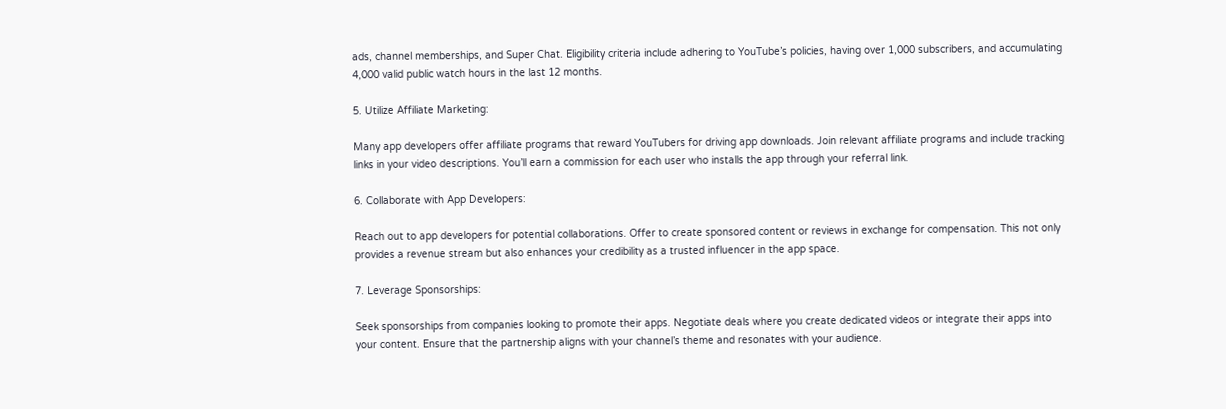ads, channel memberships, and Super Chat. Eligibility criteria include adhering to YouTube’s policies, having over 1,000 subscribers, and accumulating 4,000 valid public watch hours in the last 12 months.

5. Utilize Affiliate Marketing:

Many app developers offer affiliate programs that reward YouTubers for driving app downloads. Join relevant affiliate programs and include tracking links in your video descriptions. You’ll earn a commission for each user who installs the app through your referral link.

6. Collaborate with App Developers:

Reach out to app developers for potential collaborations. Offer to create sponsored content or reviews in exchange for compensation. This not only provides a revenue stream but also enhances your credibility as a trusted influencer in the app space.

7. Leverage Sponsorships:

Seek sponsorships from companies looking to promote their apps. Negotiate deals where you create dedicated videos or integrate their apps into your content. Ensure that the partnership aligns with your channel’s theme and resonates with your audience.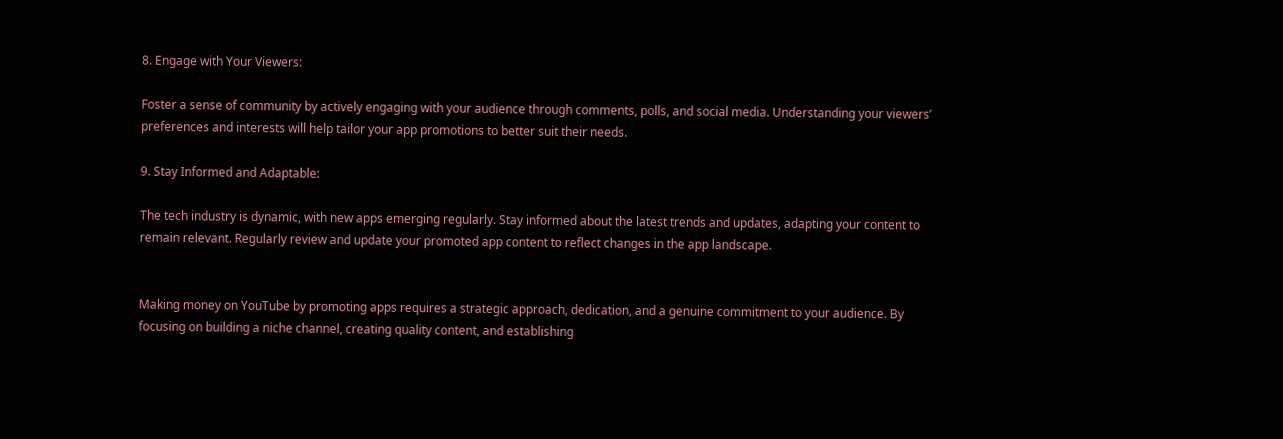8. Engage with Your Viewers:

Foster a sense of community by actively engaging with your audience through comments, polls, and social media. Understanding your viewers’ preferences and interests will help tailor your app promotions to better suit their needs.

9. Stay Informed and Adaptable:

The tech industry is dynamic, with new apps emerging regularly. Stay informed about the latest trends and updates, adapting your content to remain relevant. Regularly review and update your promoted app content to reflect changes in the app landscape.


Making money on YouTube by promoting apps requires a strategic approach, dedication, and a genuine commitment to your audience. By focusing on building a niche channel, creating quality content, and establishing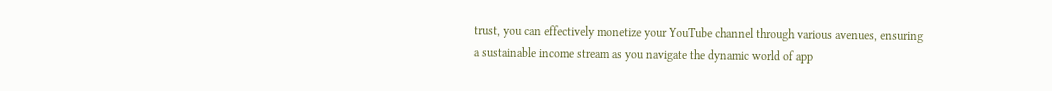trust, you can effectively monetize your YouTube channel through various avenues, ensuring a sustainable income stream as you navigate the dynamic world of app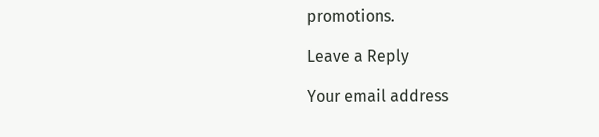promotions.

Leave a Reply

Your email address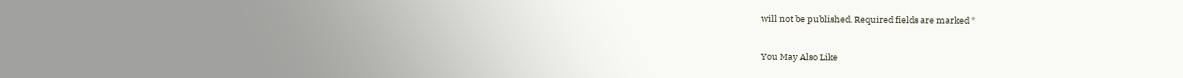will not be published. Required fields are marked *

You May Also Like